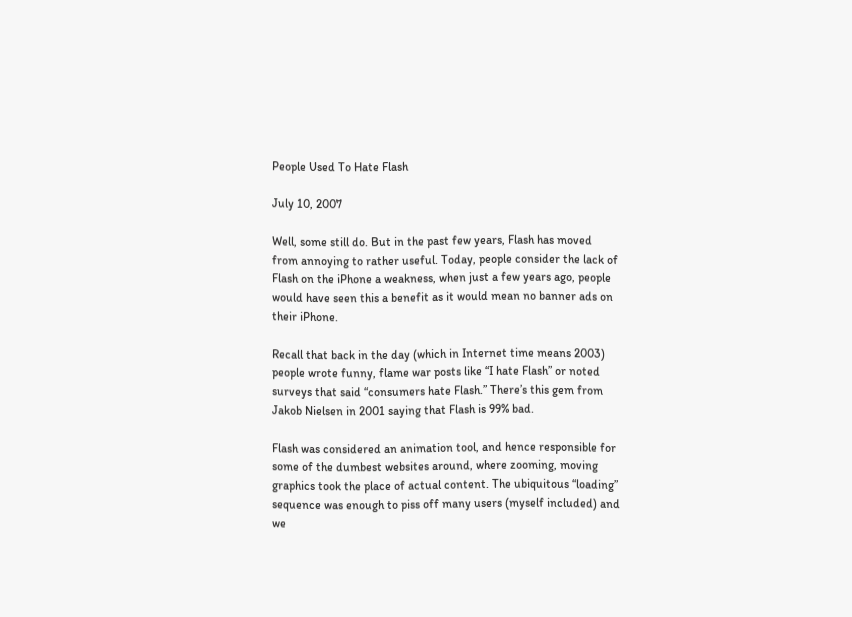People Used To Hate Flash

July 10, 2007

Well, some still do. But in the past few years, Flash has moved from annoying to rather useful. Today, people consider the lack of Flash on the iPhone a weakness, when just a few years ago, people would have seen this a benefit as it would mean no banner ads on their iPhone.

Recall that back in the day (which in Internet time means 2003) people wrote funny, flame war posts like “I hate Flash” or noted surveys that said “consumers hate Flash.” There’s this gem from Jakob Nielsen in 2001 saying that Flash is 99% bad.

Flash was considered an animation tool, and hence responsible for some of the dumbest websites around, where zooming, moving graphics took the place of actual content. The ubiquitous “loading” sequence was enough to piss off many users (myself included) and we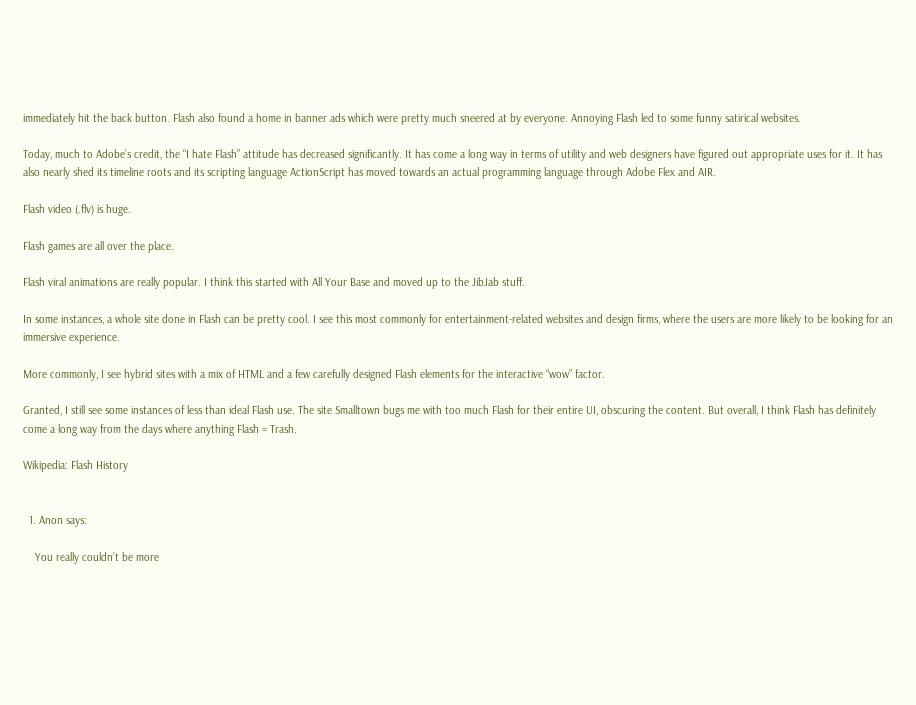immediately hit the back button. Flash also found a home in banner ads which were pretty much sneered at by everyone. Annoying Flash led to some funny satirical websites.

Today, much to Adobe’s credit, the “I hate Flash” attitude has decreased significantly. It has come a long way in terms of utility and web designers have figured out appropriate uses for it. It has also nearly shed its timeline roots and its scripting language ActionScript has moved towards an actual programming language through Adobe Flex and AIR.

Flash video (.flv) is huge.

Flash games are all over the place.

Flash viral animations are really popular. I think this started with All Your Base and moved up to the JibJab stuff.

In some instances, a whole site done in Flash can be pretty cool. I see this most commonly for entertainment-related websites and design firms, where the users are more likely to be looking for an immersive experience.

More commonly, I see hybrid sites with a mix of HTML and a few carefully designed Flash elements for the interactive “wow” factor.

Granted, I still see some instances of less than ideal Flash use. The site Smalltown bugs me with too much Flash for their entire UI, obscuring the content. But overall, I think Flash has definitely come a long way from the days where anything Flash = Trash.

Wikipedia: Flash History


  1. Anon says:

    You really couldn’t be more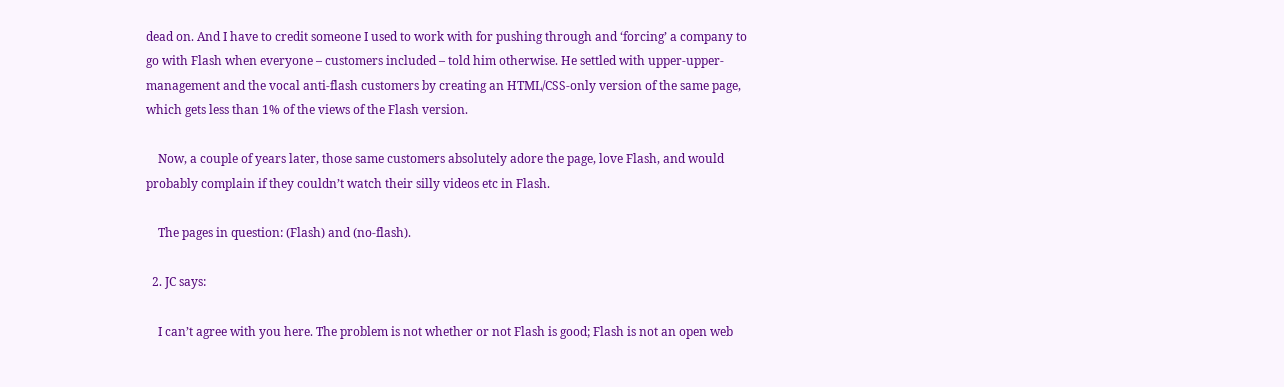dead on. And I have to credit someone I used to work with for pushing through and ‘forcing’ a company to go with Flash when everyone – customers included – told him otherwise. He settled with upper-upper-management and the vocal anti-flash customers by creating an HTML/CSS-only version of the same page, which gets less than 1% of the views of the Flash version.

    Now, a couple of years later, those same customers absolutely adore the page, love Flash, and would probably complain if they couldn’t watch their silly videos etc in Flash.

    The pages in question: (Flash) and (no-flash).

  2. JC says:

    I can’t agree with you here. The problem is not whether or not Flash is good; Flash is not an open web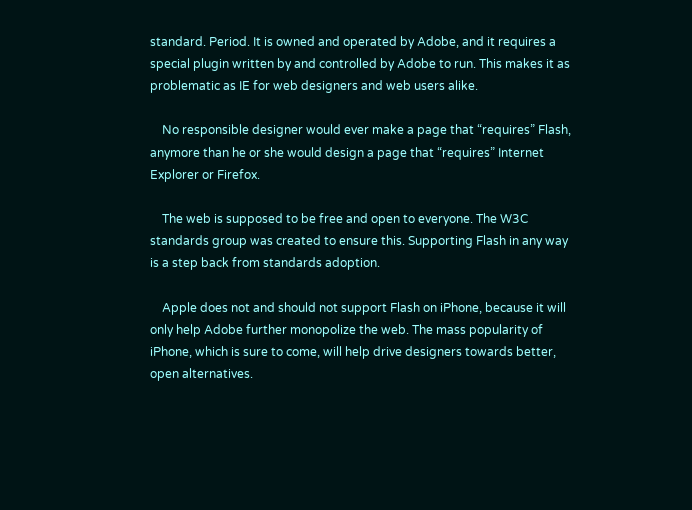standard. Period. It is owned and operated by Adobe, and it requires a special plugin written by and controlled by Adobe to run. This makes it as problematic as IE for web designers and web users alike.

    No responsible designer would ever make a page that “requires” Flash, anymore than he or she would design a page that “requires” Internet Explorer or Firefox.

    The web is supposed to be free and open to everyone. The W3C standards group was created to ensure this. Supporting Flash in any way is a step back from standards adoption.

    Apple does not and should not support Flash on iPhone, because it will only help Adobe further monopolize the web. The mass popularity of iPhone, which is sure to come, will help drive designers towards better, open alternatives.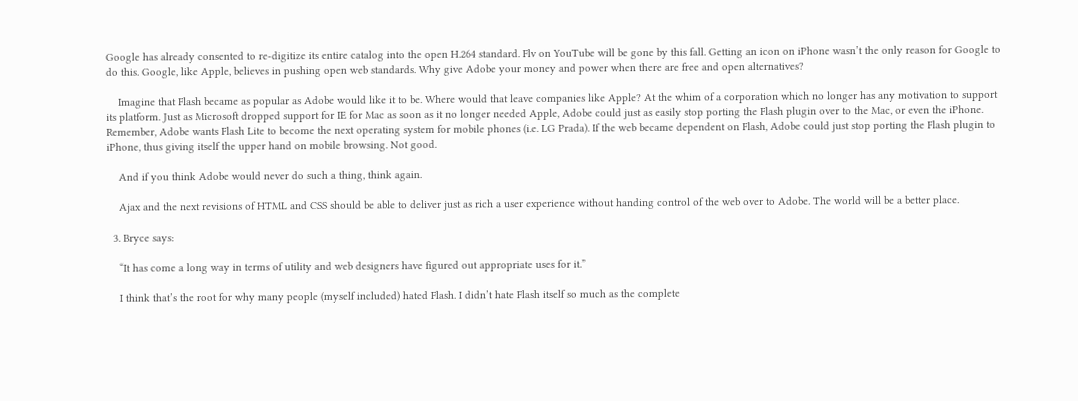Google has already consented to re-digitize its entire catalog into the open H.264 standard. Flv on YouTube will be gone by this fall. Getting an icon on iPhone wasn’t the only reason for Google to do this. Google, like Apple, believes in pushing open web standards. Why give Adobe your money and power when there are free and open alternatives?

    Imagine that Flash became as popular as Adobe would like it to be. Where would that leave companies like Apple? At the whim of a corporation which no longer has any motivation to support its platform. Just as Microsoft dropped support for IE for Mac as soon as it no longer needed Apple, Adobe could just as easily stop porting the Flash plugin over to the Mac, or even the iPhone. Remember, Adobe wants Flash Lite to become the next operating system for mobile phones (i.e. LG Prada). If the web became dependent on Flash, Adobe could just stop porting the Flash plugin to iPhone, thus giving itself the upper hand on mobile browsing. Not good.

    And if you think Adobe would never do such a thing, think again.

    Ajax and the next revisions of HTML and CSS should be able to deliver just as rich a user experience without handing control of the web over to Adobe. The world will be a better place.

  3. Bryce says:

    “It has come a long way in terms of utility and web designers have figured out appropriate uses for it.”

    I think that’s the root for why many people (myself included) hated Flash. I didn’t hate Flash itself so much as the complete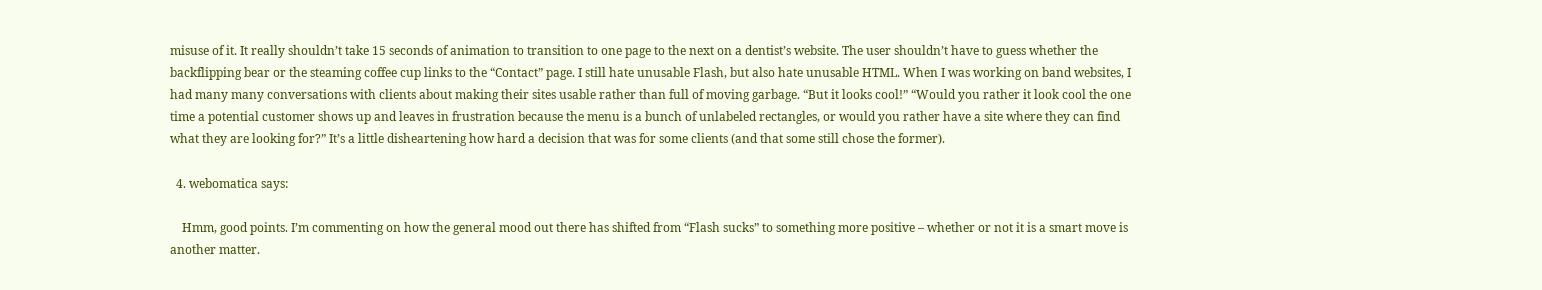misuse of it. It really shouldn’t take 15 seconds of animation to transition to one page to the next on a dentist’s website. The user shouldn’t have to guess whether the backflipping bear or the steaming coffee cup links to the “Contact” page. I still hate unusable Flash, but also hate unusable HTML. When I was working on band websites, I had many many conversations with clients about making their sites usable rather than full of moving garbage. “But it looks cool!” “Would you rather it look cool the one time a potential customer shows up and leaves in frustration because the menu is a bunch of unlabeled rectangles, or would you rather have a site where they can find what they are looking for?” It’s a little disheartening how hard a decision that was for some clients (and that some still chose the former).

  4. webomatica says:

    Hmm, good points. I’m commenting on how the general mood out there has shifted from “Flash sucks” to something more positive – whether or not it is a smart move is another matter.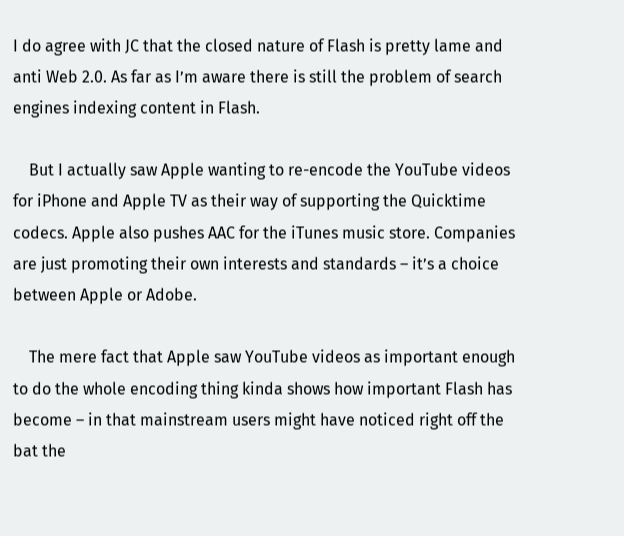I do agree with JC that the closed nature of Flash is pretty lame and anti Web 2.0. As far as I’m aware there is still the problem of search engines indexing content in Flash.

    But I actually saw Apple wanting to re-encode the YouTube videos for iPhone and Apple TV as their way of supporting the Quicktime codecs. Apple also pushes AAC for the iTunes music store. Companies are just promoting their own interests and standards – it’s a choice between Apple or Adobe.

    The mere fact that Apple saw YouTube videos as important enough to do the whole encoding thing kinda shows how important Flash has become – in that mainstream users might have noticed right off the bat the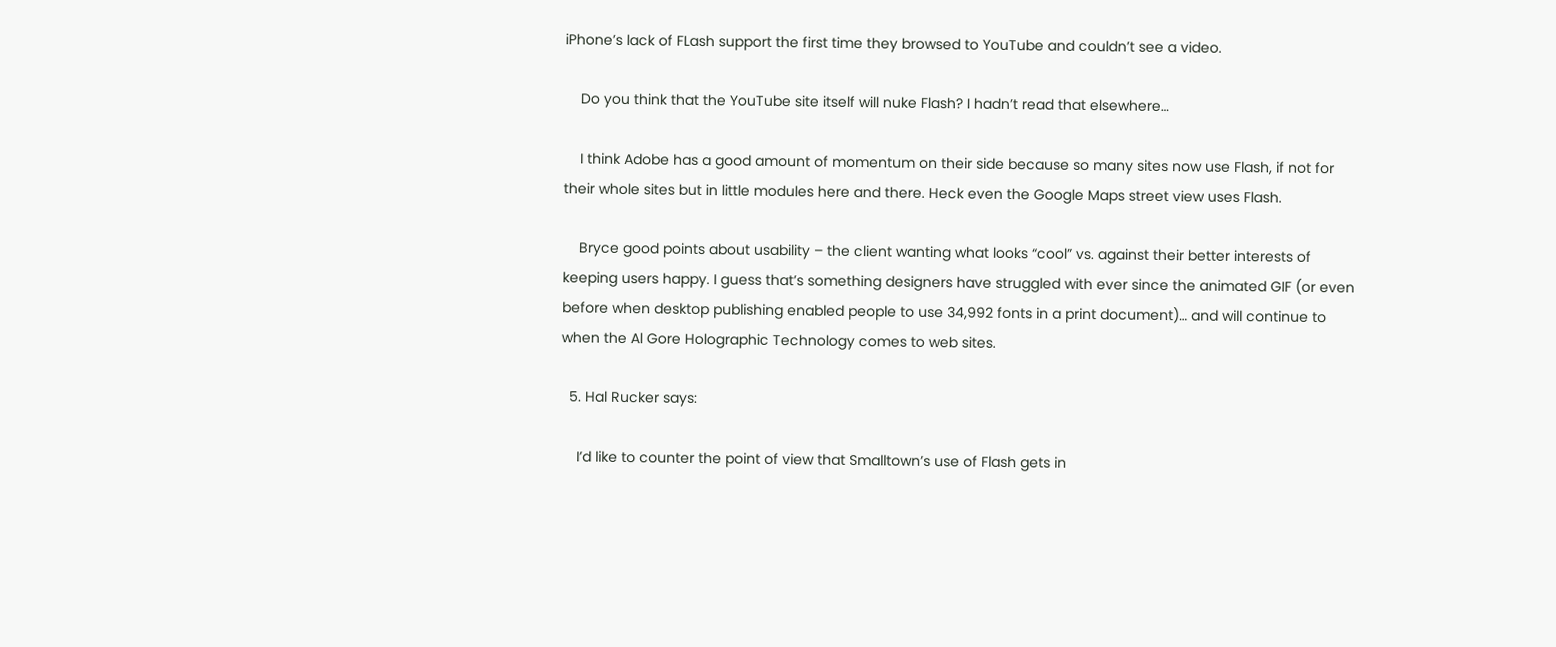iPhone’s lack of FLash support the first time they browsed to YouTube and couldn’t see a video.

    Do you think that the YouTube site itself will nuke Flash? I hadn’t read that elsewhere…

    I think Adobe has a good amount of momentum on their side because so many sites now use Flash, if not for their whole sites but in little modules here and there. Heck even the Google Maps street view uses Flash.

    Bryce good points about usability – the client wanting what looks “cool” vs. against their better interests of keeping users happy. I guess that’s something designers have struggled with ever since the animated GIF (or even before when desktop publishing enabled people to use 34,992 fonts in a print document)… and will continue to when the Al Gore Holographic Technology comes to web sites.

  5. Hal Rucker says:

    I’d like to counter the point of view that Smalltown’s use of Flash gets in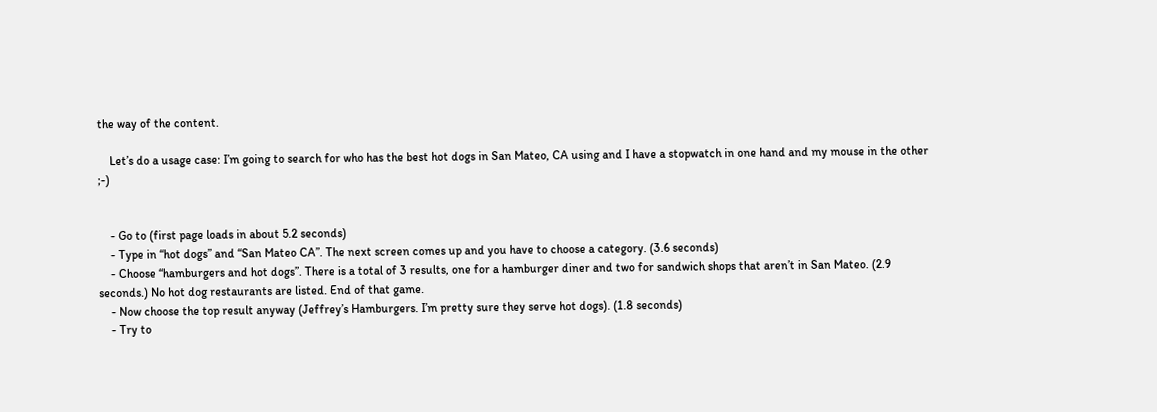the way of the content.

    Let’s do a usage case: I’m going to search for who has the best hot dogs in San Mateo, CA using and I have a stopwatch in one hand and my mouse in the other ;-)


    - Go to (first page loads in about 5.2 seconds)
    - Type in “hot dogs” and “San Mateo CA”. The next screen comes up and you have to choose a category. (3.6 seconds)
    - Choose “hamburgers and hot dogs”. There is a total of 3 results, one for a hamburger diner and two for sandwich shops that aren’t in San Mateo. (2.9 seconds.) No hot dog restaurants are listed. End of that game.
    - Now choose the top result anyway (Jeffrey’s Hamburgers. I’m pretty sure they serve hot dogs). (1.8 seconds)
    - Try to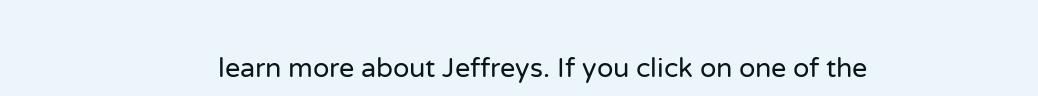learn more about Jeffreys. If you click on one of the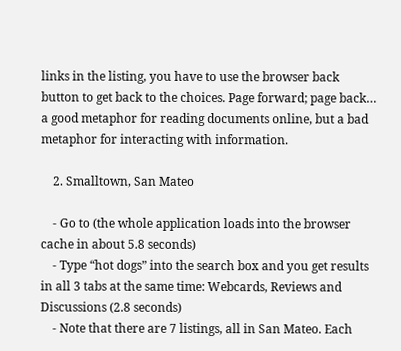links in the listing, you have to use the browser back button to get back to the choices. Page forward; page back… a good metaphor for reading documents online, but a bad metaphor for interacting with information.

    2. Smalltown, San Mateo

    - Go to (the whole application loads into the browser cache in about 5.8 seconds)
    - Type “hot dogs” into the search box and you get results in all 3 tabs at the same time: Webcards, Reviews and Discussions (2.8 seconds)
    - Note that there are 7 listings, all in San Mateo. Each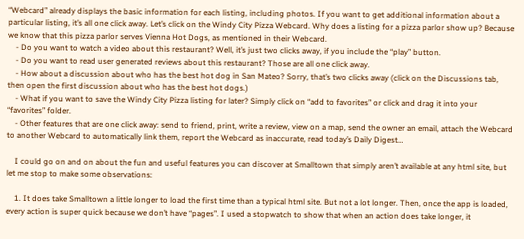“Webcard” already displays the basic information for each listing, including photos. If you want to get additional information about a particular listing, it’s all one click away. Let’s click on the Windy City Pizza Webcard. Why does a listing for a pizza parlor show up? Because we know that this pizza parlor serves Vienna Hot Dogs, as mentioned in their Webcard.
    - Do you want to watch a video about this restaurant? Well, it’s just two clicks away, if you include the “play” button.
    - Do you want to read user generated reviews about this restaurant? Those are all one click away.
    - How about a discussion about who has the best hot dog in San Mateo? Sorry, that’s two clicks away (click on the Discussions tab, then open the first discussion about who has the best hot dogs.)
    - What if you want to save the Windy City Pizza listing for later? Simply click on “add to favorites” or click and drag it into your “favorites” folder.
    - Other features that are one click away: send to friend, print, write a review, view on a map, send the owner an email, attach the Webcard to another Webcard to automatically link them, report the Webcard as inaccurate, read today’s Daily Digest…

    I could go on and on about the fun and useful features you can discover at Smalltown that simply aren’t available at any html site, but let me stop to make some observations:

    1. It does take Smalltown a little longer to load the first time than a typical html site. But not a lot longer. Then, once the app is loaded, every action is super quick because we don’t have “pages”. I used a stopwatch to show that when an action does take longer, it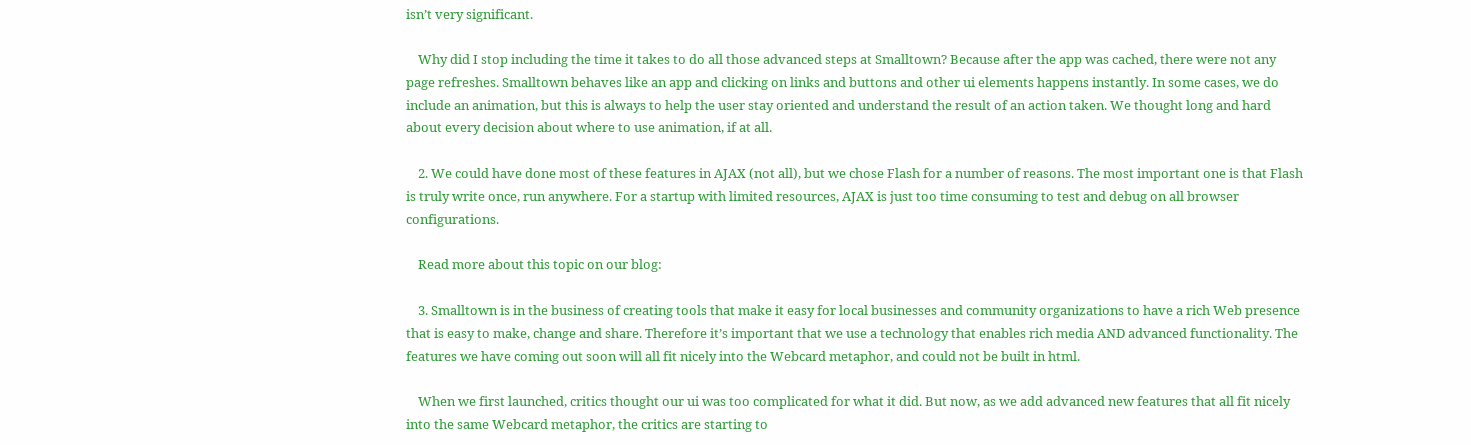isn’t very significant.

    Why did I stop including the time it takes to do all those advanced steps at Smalltown? Because after the app was cached, there were not any page refreshes. Smalltown behaves like an app and clicking on links and buttons and other ui elements happens instantly. In some cases, we do include an animation, but this is always to help the user stay oriented and understand the result of an action taken. We thought long and hard about every decision about where to use animation, if at all.

    2. We could have done most of these features in AJAX (not all), but we chose Flash for a number of reasons. The most important one is that Flash is truly write once, run anywhere. For a startup with limited resources, AJAX is just too time consuming to test and debug on all browser configurations.

    Read more about this topic on our blog:

    3. Smalltown is in the business of creating tools that make it easy for local businesses and community organizations to have a rich Web presence that is easy to make, change and share. Therefore it’s important that we use a technology that enables rich media AND advanced functionality. The features we have coming out soon will all fit nicely into the Webcard metaphor, and could not be built in html.

    When we first launched, critics thought our ui was too complicated for what it did. But now, as we add advanced new features that all fit nicely into the same Webcard metaphor, the critics are starting to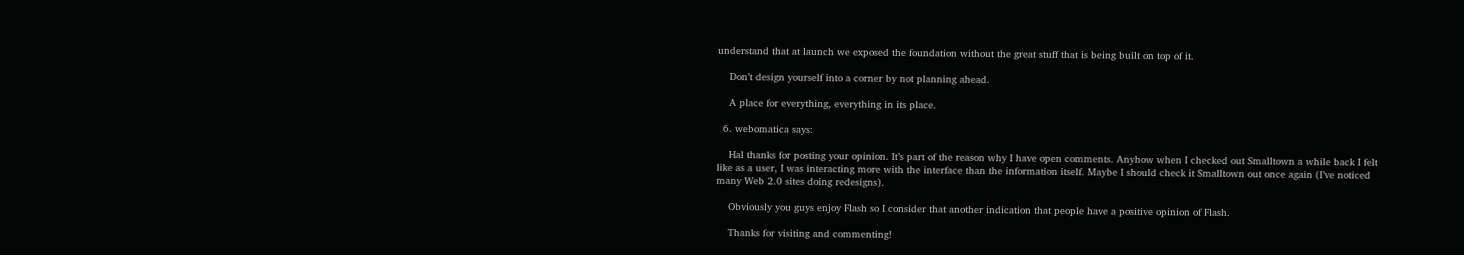understand that at launch we exposed the foundation without the great stuff that is being built on top of it.

    Don’t design yourself into a corner by not planning ahead.

    A place for everything, everything in its place.

  6. webomatica says:

    Hal thanks for posting your opinion. It’s part of the reason why I have open comments. Anyhow when I checked out Smalltown a while back I felt like as a user, I was interacting more with the interface than the information itself. Maybe I should check it Smalltown out once again (I’ve noticed many Web 2.0 sites doing redesigns).

    Obviously you guys enjoy Flash so I consider that another indication that people have a positive opinion of Flash.

    Thanks for visiting and commenting!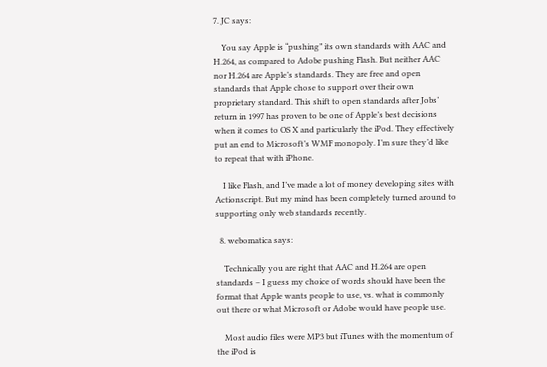7. JC says:

    You say Apple is “pushing” its own standards with AAC and H.264, as compared to Adobe pushing Flash. But neither AAC nor H.264 are Apple’s standards. They are free and open standards that Apple chose to support over their own proprietary standard. This shift to open standards after Jobs’ return in 1997 has proven to be one of Apple’s best decisions when it comes to OS X and particularly the iPod. They effectively put an end to Microsoft’s WMF monopoly. I’m sure they’d like to repeat that with iPhone.

    I like Flash, and I’ve made a lot of money developing sites with Actionscript. But my mind has been completely turned around to supporting only web standards recently.

  8. webomatica says:

    Technically you are right that AAC and H.264 are open standards – I guess my choice of words should have been the format that Apple wants people to use, vs. what is commonly out there or what Microsoft or Adobe would have people use.

    Most audio files were MP3 but iTunes with the momentum of the iPod is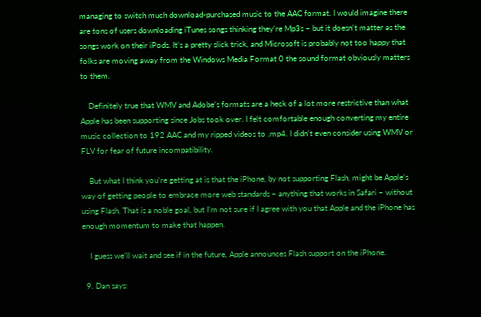managing to switch much download-purchased music to the AAC format. I would imagine there are tons of users downloading iTunes songs thinking they’re Mp3s – but it doesn’t matter as the songs work on their iPods. It’s a pretty slick trick, and Microsoft is probably not too happy that folks are moving away from the Windows Media Format 0 the sound format obviously matters to them.

    Definitely true that WMV and Adobe’s formats are a heck of a lot more restrictive than what Apple has been supporting since Jobs took over. I felt comfortable enough converting my entire music collection to 192 AAC and my ripped videos to .mp4. I didn’t even consider using WMV or FLV for fear of future incompatibility.

    But what I think you’re getting at is that the iPhone, by not supporting Flash, might be Apple’s way of getting people to embrace more web standards – anything that works in Safari – without using Flash. That is a noble goal, but I’m not sure if I agree with you that Apple and the iPhone has enough momentum to make that happen.

    I guess we’ll wait and see if in the future, Apple announces Flash support on the iPhone.

  9. Dan says: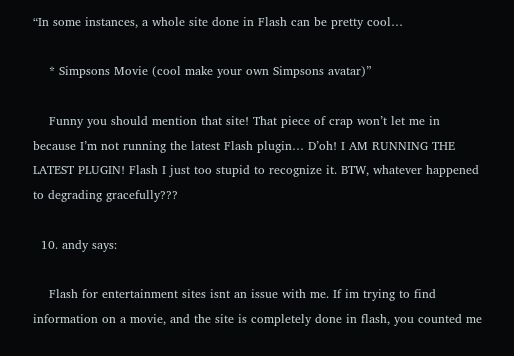“In some instances, a whole site done in Flash can be pretty cool…

    * Simpsons Movie (cool make your own Simpsons avatar)”

    Funny you should mention that site! That piece of crap won’t let me in because I’m not running the latest Flash plugin… D’oh! I AM RUNNING THE LATEST PLUGIN! Flash I just too stupid to recognize it. BTW, whatever happened to degrading gracefully???

  10. andy says:

    Flash for entertainment sites isnt an issue with me. If im trying to find information on a movie, and the site is completely done in flash, you counted me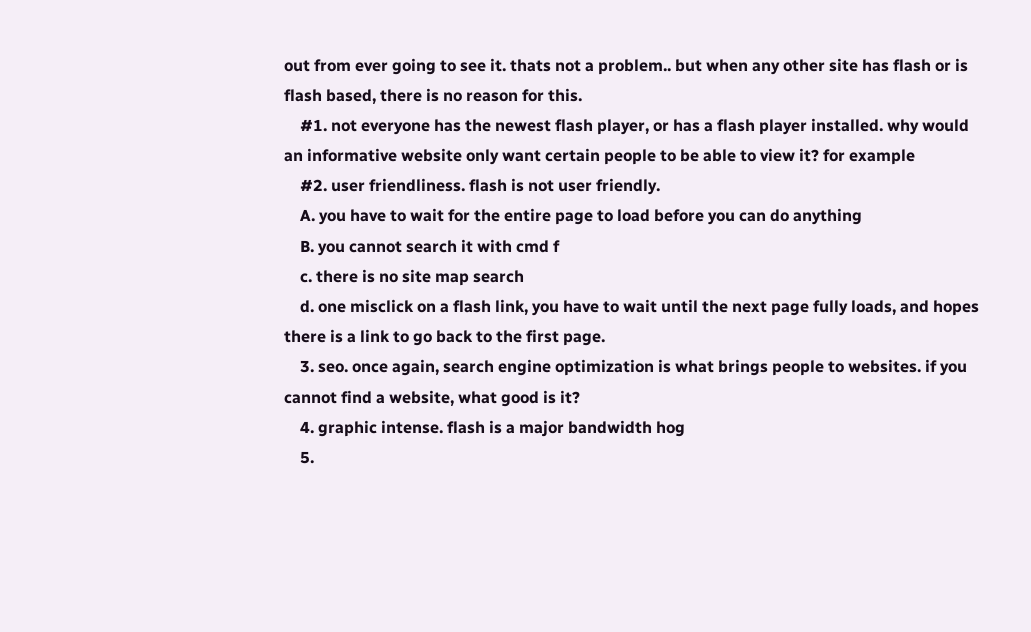out from ever going to see it. thats not a problem.. but when any other site has flash or is flash based, there is no reason for this.
    #1. not everyone has the newest flash player, or has a flash player installed. why would an informative website only want certain people to be able to view it? for example
    #2. user friendliness. flash is not user friendly.
    A. you have to wait for the entire page to load before you can do anything
    B. you cannot search it with cmd f
    c. there is no site map search
    d. one misclick on a flash link, you have to wait until the next page fully loads, and hopes there is a link to go back to the first page.
    3. seo. once again, search engine optimization is what brings people to websites. if you cannot find a website, what good is it?
    4. graphic intense. flash is a major bandwidth hog
    5.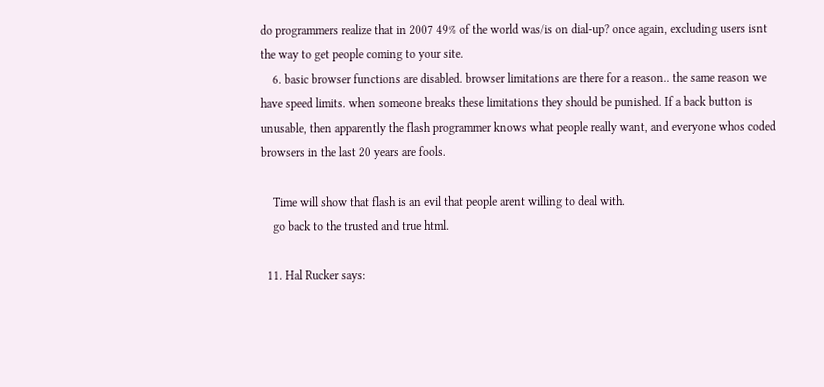do programmers realize that in 2007 49% of the world was/is on dial-up? once again, excluding users isnt the way to get people coming to your site.
    6. basic browser functions are disabled. browser limitations are there for a reason.. the same reason we have speed limits. when someone breaks these limitations they should be punished. If a back button is unusable, then apparently the flash programmer knows what people really want, and everyone whos coded browsers in the last 20 years are fools.

    Time will show that flash is an evil that people arent willing to deal with.
    go back to the trusted and true html.

  11. Hal Rucker says: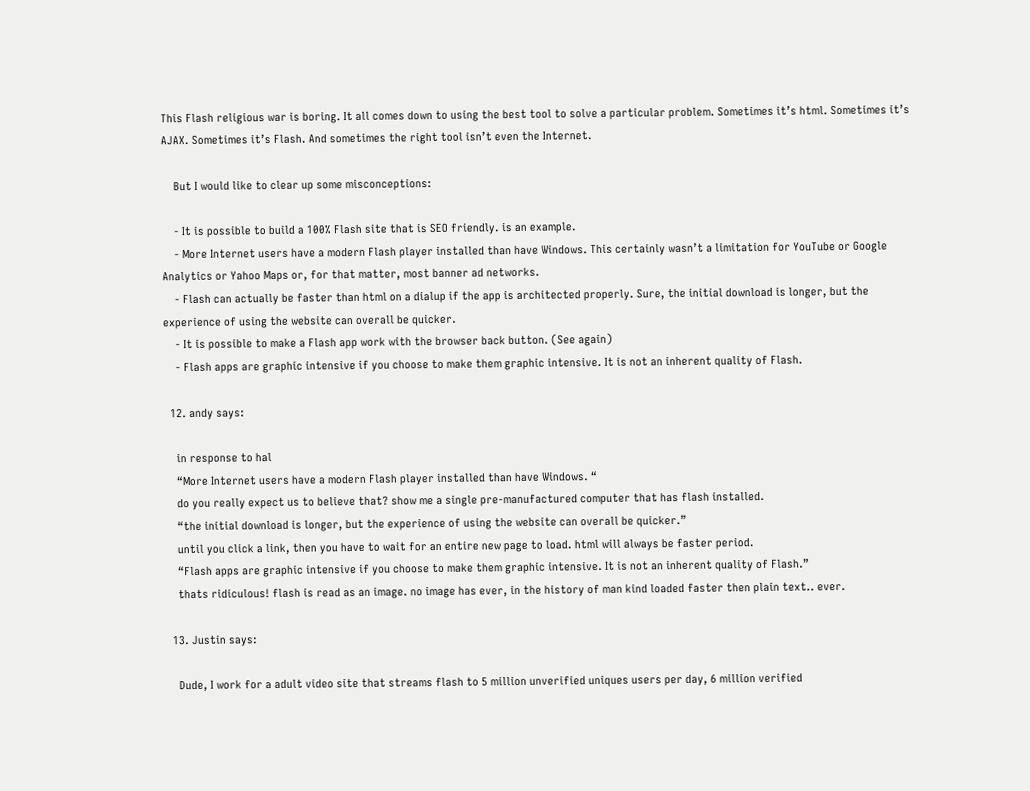This Flash religious war is boring. It all comes down to using the best tool to solve a particular problem. Sometimes it’s html. Sometimes it’s AJAX. Sometimes it’s Flash. And sometimes the right tool isn’t even the Internet.

    But I would like to clear up some misconceptions:

    - It is possible to build a 100% Flash site that is SEO friendly. is an example.
    - More Internet users have a modern Flash player installed than have Windows. This certainly wasn’t a limitation for YouTube or Google Analytics or Yahoo Maps or, for that matter, most banner ad networks.
    - Flash can actually be faster than html on a dialup if the app is architected properly. Sure, the initial download is longer, but the experience of using the website can overall be quicker.
    - It is possible to make a Flash app work with the browser back button. (See again)
    - Flash apps are graphic intensive if you choose to make them graphic intensive. It is not an inherent quality of Flash.

  12. andy says:

    in response to hal
    “More Internet users have a modern Flash player installed than have Windows. “
    do you really expect us to believe that? show me a single pre-manufactured computer that has flash installed.
    “the initial download is longer, but the experience of using the website can overall be quicker.”
    until you click a link, then you have to wait for an entire new page to load. html will always be faster period.
    “Flash apps are graphic intensive if you choose to make them graphic intensive. It is not an inherent quality of Flash.”
    thats ridiculous! flash is read as an image. no image has ever, in the history of man kind loaded faster then plain text.. ever.

  13. Justin says:

    Dude, I work for a adult video site that streams flash to 5 million unverified uniques users per day, 6 million verified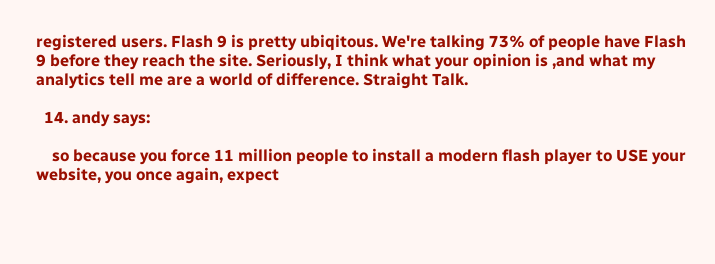registered users. Flash 9 is pretty ubiqitous. We're talking 73% of people have Flash 9 before they reach the site. Seriously, I think what your opinion is ,and what my analytics tell me are a world of difference. Straight Talk.

  14. andy says:

    so because you force 11 million people to install a modern flash player to USE your website, you once again, expect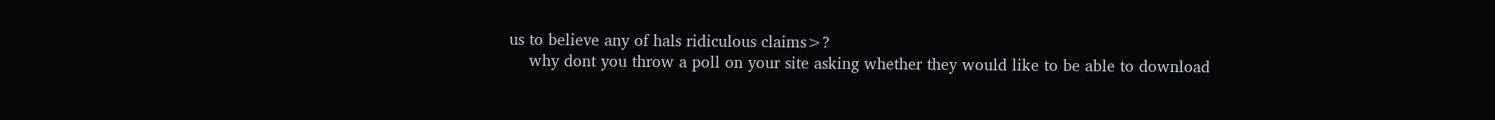us to believe any of hals ridiculous claims>?
    why dont you throw a poll on your site asking whether they would like to be able to download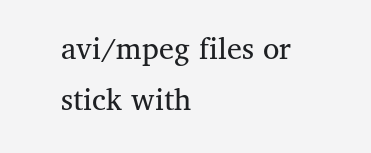avi/mpeg files or stick with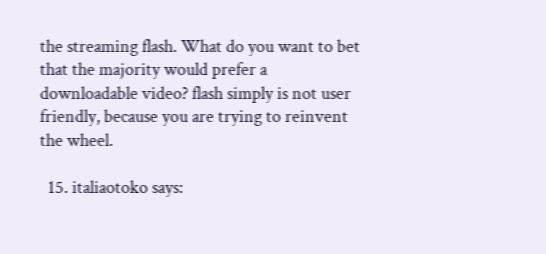the streaming flash. What do you want to bet that the majority would prefer a downloadable video? flash simply is not user friendly, because you are trying to reinvent the wheel.

  15. italiaotoko says: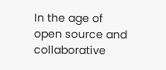In the age of open source and collaborative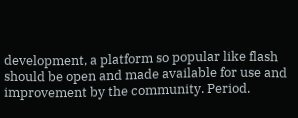development, a platform so popular like flash should be open and made available for use and improvement by the community. Period.